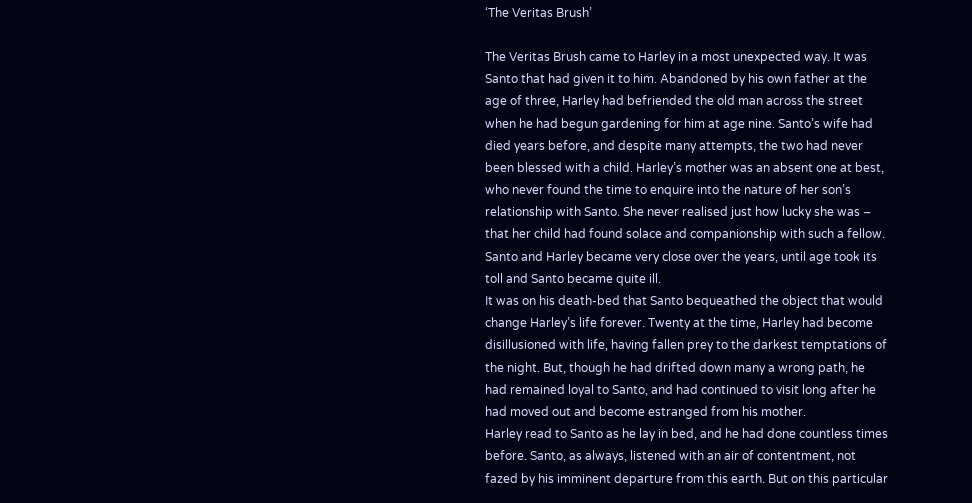‘The Veritas Brush’

The Veritas Brush came to Harley in a most unexpected way. It was Santo that had given it to him. Abandoned by his own father at the age of three, Harley had befriended the old man across the street when he had begun gardening for him at age nine. Santo’s wife had died years before, and despite many attempts, the two had never been blessed with a child. Harley’s mother was an absent one at best, who never found the time to enquire into the nature of her son’s relationship with Santo. She never realised just how lucky she was – that her child had found solace and companionship with such a fellow. Santo and Harley became very close over the years, until age took its toll and Santo became quite ill.
It was on his death-bed that Santo bequeathed the object that would change Harley’s life forever. Twenty at the time, Harley had become disillusioned with life, having fallen prey to the darkest temptations of the night. But, though he had drifted down many a wrong path, he had remained loyal to Santo, and had continued to visit long after he had moved out and become estranged from his mother.
Harley read to Santo as he lay in bed, and he had done countless times before. Santo, as always, listened with an air of contentment, not fazed by his imminent departure from this earth. But on this particular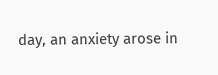day, an anxiety arose in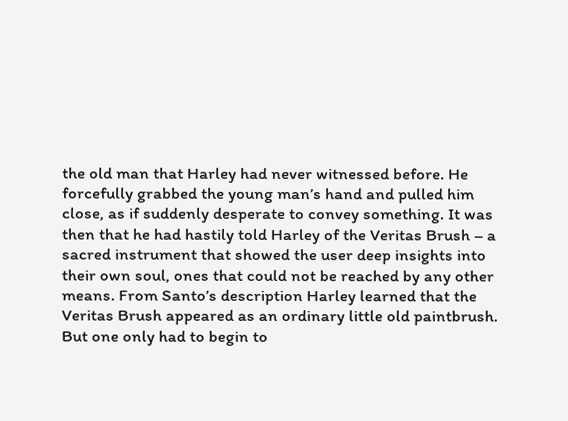the old man that Harley had never witnessed before. He forcefully grabbed the young man’s hand and pulled him close, as if suddenly desperate to convey something. It was then that he had hastily told Harley of the Veritas Brush – a sacred instrument that showed the user deep insights into their own soul, ones that could not be reached by any other means. From Santo’s description Harley learned that the Veritas Brush appeared as an ordinary little old paintbrush. But one only had to begin to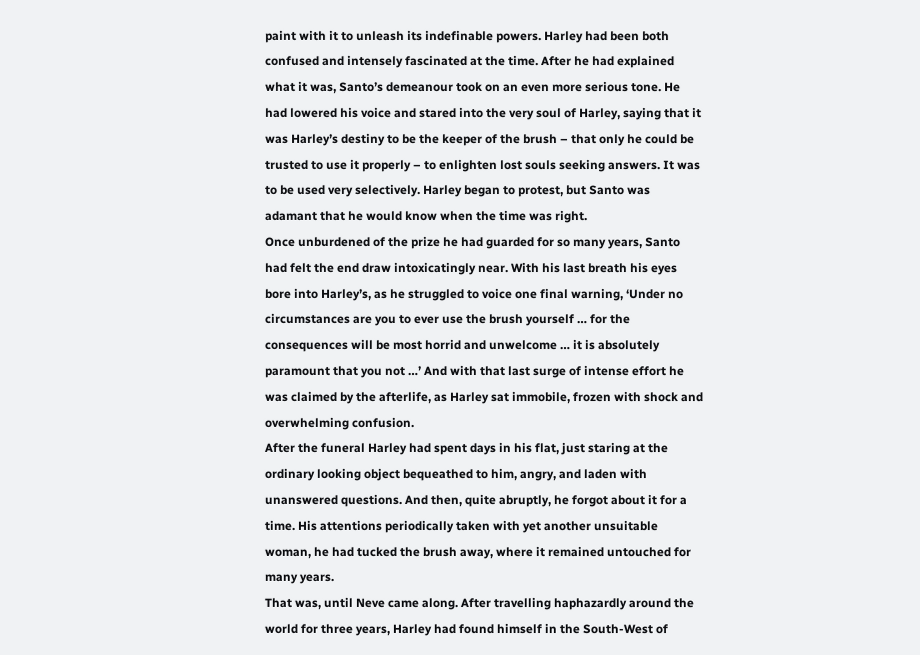paint with it to unleash its indefinable powers. Harley had been both confused and intensely fascinated at the time. After he had explained what it was, Santo’s demeanour took on an even more serious tone. He had lowered his voice and stared into the very soul of Harley, saying that it was Harley’s destiny to be the keeper of the brush – that only he could be trusted to use it properly – to enlighten lost souls seeking answers. It was to be used very selectively. Harley began to protest, but Santo was adamant that he would know when the time was right.
Once unburdened of the prize he had guarded for so many years, Santo had felt the end draw intoxicatingly near. With his last breath his eyes bore into Harley’s, as he struggled to voice one final warning, ‘Under no circumstances are you to ever use the brush yourself … for the consequences will be most horrid and unwelcome … it is absolutely paramount that you not …’ And with that last surge of intense effort he was claimed by the afterlife, as Harley sat immobile, frozen with shock and overwhelming confusion.
After the funeral Harley had spent days in his flat, just staring at the ordinary looking object bequeathed to him, angry, and laden with unanswered questions. And then, quite abruptly, he forgot about it for a time. His attentions periodically taken with yet another unsuitable woman, he had tucked the brush away, where it remained untouched for many years.
That was, until Neve came along. After travelling haphazardly around the world for three years, Harley had found himself in the South-West of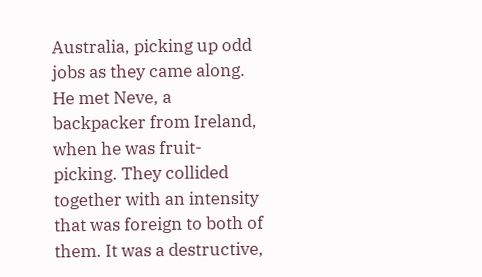Australia, picking up odd jobs as they came along. He met Neve, a backpacker from Ireland, when he was fruit-picking. They collided together with an intensity that was foreign to both of them. It was a destructive,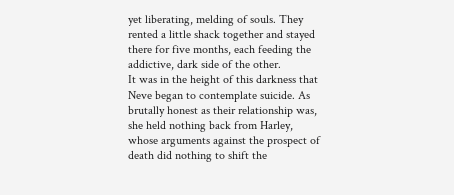yet liberating, melding of souls. They rented a little shack together and stayed there for five months, each feeding the addictive, dark side of the other.
It was in the height of this darkness that Neve began to contemplate suicide. As brutally honest as their relationship was, she held nothing back from Harley, whose arguments against the prospect of death did nothing to shift the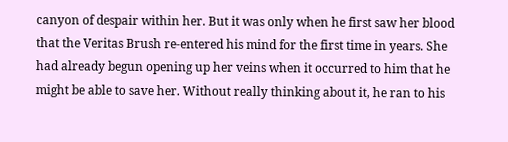canyon of despair within her. But it was only when he first saw her blood that the Veritas Brush re-entered his mind for the first time in years. She had already begun opening up her veins when it occurred to him that he might be able to save her. Without really thinking about it, he ran to his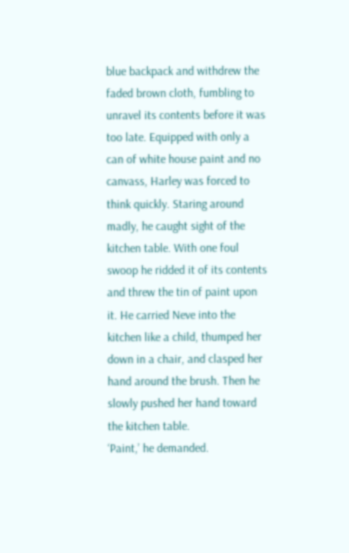blue backpack and withdrew the faded brown cloth, fumbling to unravel its contents before it was too late. Equipped with only a can of white house paint and no canvass, Harley was forced to think quickly. Staring around madly, he caught sight of the kitchen table. With one foul swoop he ridded it of its contents and threw the tin of paint upon it. He carried Neve into the kitchen like a child, thumped her down in a chair, and clasped her hand around the brush. Then he slowly pushed her hand toward the kitchen table.
‘Paint,’ he demanded.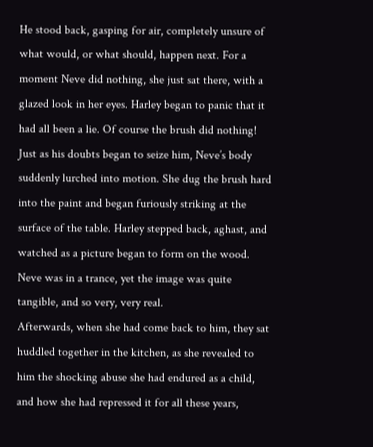He stood back, gasping for air, completely unsure of what would, or what should, happen next. For a moment Neve did nothing, she just sat there, with a glazed look in her eyes. Harley began to panic that it had all been a lie. Of course the brush did nothing! Just as his doubts began to seize him, Neve’s body suddenly lurched into motion. She dug the brush hard into the paint and began furiously striking at the surface of the table. Harley stepped back, aghast, and watched as a picture began to form on the wood. Neve was in a trance, yet the image was quite tangible, and so very, very real.
Afterwards, when she had come back to him, they sat huddled together in the kitchen, as she revealed to him the shocking abuse she had endured as a child, and how she had repressed it for all these years,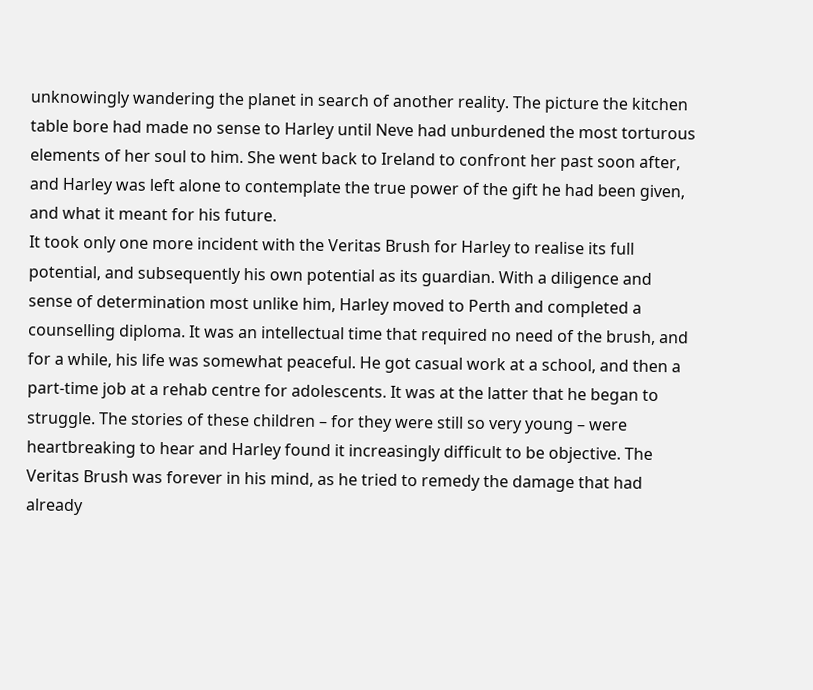unknowingly wandering the planet in search of another reality. The picture the kitchen table bore had made no sense to Harley until Neve had unburdened the most torturous elements of her soul to him. She went back to Ireland to confront her past soon after, and Harley was left alone to contemplate the true power of the gift he had been given, and what it meant for his future.
It took only one more incident with the Veritas Brush for Harley to realise its full potential, and subsequently his own potential as its guardian. With a diligence and sense of determination most unlike him, Harley moved to Perth and completed a counselling diploma. It was an intellectual time that required no need of the brush, and for a while, his life was somewhat peaceful. He got casual work at a school, and then a part-time job at a rehab centre for adolescents. It was at the latter that he began to struggle. The stories of these children – for they were still so very young – were heartbreaking to hear and Harley found it increasingly difficult to be objective. The Veritas Brush was forever in his mind, as he tried to remedy the damage that had already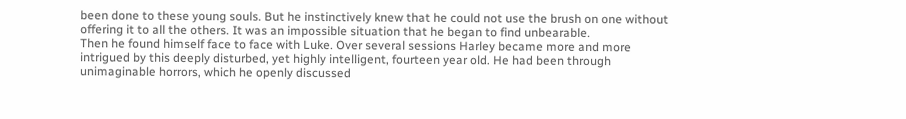been done to these young souls. But he instinctively knew that he could not use the brush on one without offering it to all the others. It was an impossible situation that he began to find unbearable.
Then he found himself face to face with Luke. Over several sessions Harley became more and more intrigued by this deeply disturbed, yet highly intelligent, fourteen year old. He had been through unimaginable horrors, which he openly discussed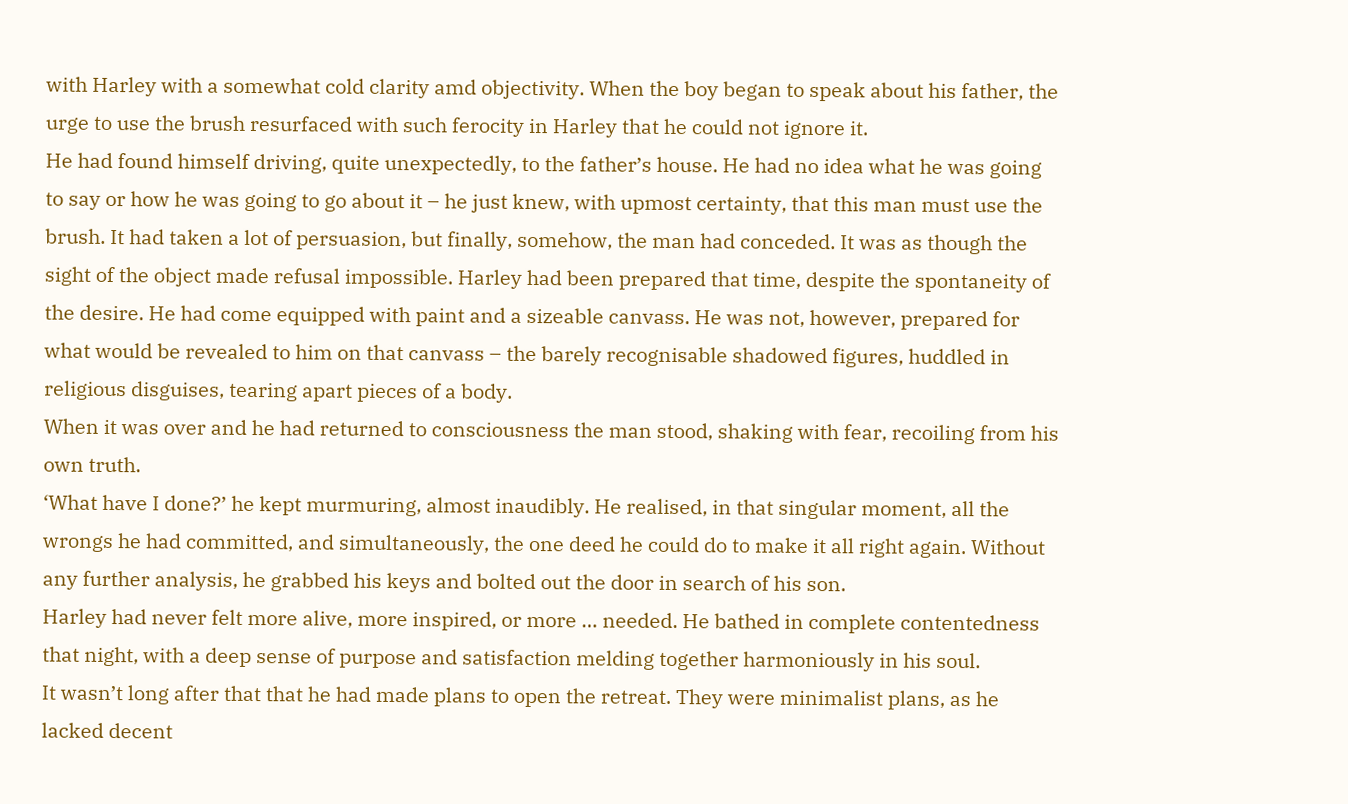with Harley with a somewhat cold clarity amd objectivity. When the boy began to speak about his father, the urge to use the brush resurfaced with such ferocity in Harley that he could not ignore it.
He had found himself driving, quite unexpectedly, to the father’s house. He had no idea what he was going to say or how he was going to go about it – he just knew, with upmost certainty, that this man must use the brush. It had taken a lot of persuasion, but finally, somehow, the man had conceded. It was as though the sight of the object made refusal impossible. Harley had been prepared that time, despite the spontaneity of the desire. He had come equipped with paint and a sizeable canvass. He was not, however, prepared for what would be revealed to him on that canvass – the barely recognisable shadowed figures, huddled in religious disguises, tearing apart pieces of a body.
When it was over and he had returned to consciousness the man stood, shaking with fear, recoiling from his own truth.
‘What have I done?’ he kept murmuring, almost inaudibly. He realised, in that singular moment, all the wrongs he had committed, and simultaneously, the one deed he could do to make it all right again. Without any further analysis, he grabbed his keys and bolted out the door in search of his son.
Harley had never felt more alive, more inspired, or more … needed. He bathed in complete contentedness that night, with a deep sense of purpose and satisfaction melding together harmoniously in his soul.
It wasn’t long after that that he had made plans to open the retreat. They were minimalist plans, as he lacked decent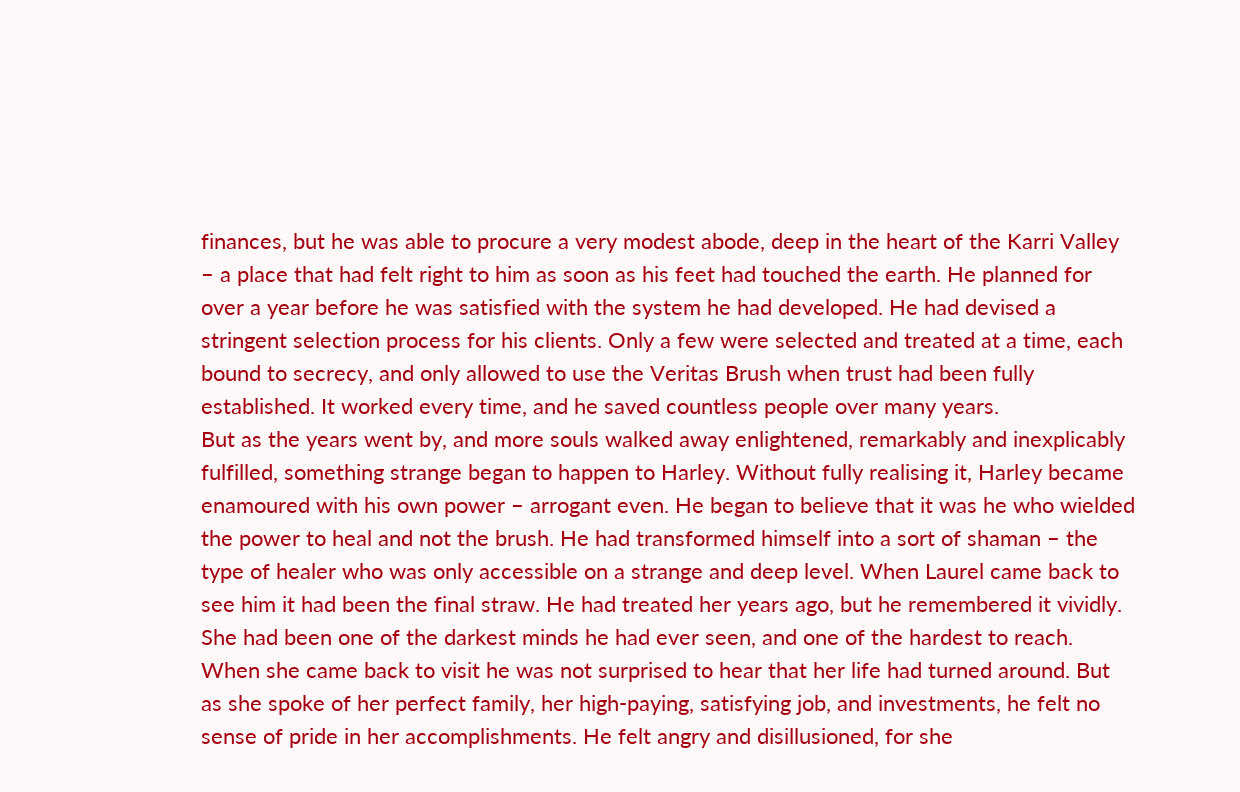finances, but he was able to procure a very modest abode, deep in the heart of the Karri Valley – a place that had felt right to him as soon as his feet had touched the earth. He planned for over a year before he was satisfied with the system he had developed. He had devised a stringent selection process for his clients. Only a few were selected and treated at a time, each bound to secrecy, and only allowed to use the Veritas Brush when trust had been fully established. It worked every time, and he saved countless people over many years.
But as the years went by, and more souls walked away enlightened, remarkably and inexplicably fulfilled, something strange began to happen to Harley. Without fully realising it, Harley became enamoured with his own power – arrogant even. He began to believe that it was he who wielded the power to heal and not the brush. He had transformed himself into a sort of shaman – the type of healer who was only accessible on a strange and deep level. When Laurel came back to see him it had been the final straw. He had treated her years ago, but he remembered it vividly. She had been one of the darkest minds he had ever seen, and one of the hardest to reach. When she came back to visit he was not surprised to hear that her life had turned around. But as she spoke of her perfect family, her high-paying, satisfying job, and investments, he felt no sense of pride in her accomplishments. He felt angry and disillusioned, for she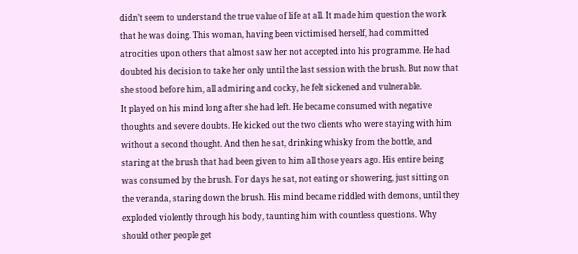didn’t seem to understand the true value of life at all. It made him question the work that he was doing. This woman, having been victimised herself, had committed atrocities upon others that almost saw her not accepted into his programme. He had doubted his decision to take her only until the last session with the brush. But now that she stood before him, all admiring and cocky, he felt sickened and vulnerable.
It played on his mind long after she had left. He became consumed with negative thoughts and severe doubts. He kicked out the two clients who were staying with him without a second thought. And then he sat, drinking whisky from the bottle, and staring at the brush that had been given to him all those years ago. His entire being was consumed by the brush. For days he sat, not eating or showering, just sitting on the veranda, staring down the brush. His mind became riddled with demons, until they exploded violently through his body, taunting him with countless questions. Why should other people get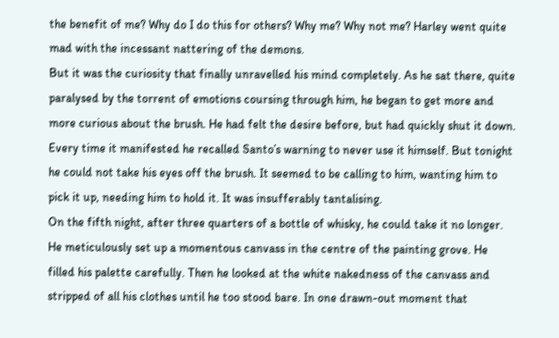the benefit of me? Why do I do this for others? Why me? Why not me? Harley went quite mad with the incessant nattering of the demons.
But it was the curiosity that finally unravelled his mind completely. As he sat there, quite paralysed by the torrent of emotions coursing through him, he began to get more and more curious about the brush. He had felt the desire before, but had quickly shut it down. Every time it manifested he recalled Santo’s warning to never use it himself. But tonight he could not take his eyes off the brush. It seemed to be calling to him, wanting him to pick it up, needing him to hold it. It was insufferably tantalising.
On the fifth night, after three quarters of a bottle of whisky, he could take it no longer. He meticulously set up a momentous canvass in the centre of the painting grove. He filled his palette carefully. Then he looked at the white nakedness of the canvass and stripped of all his clothes until he too stood bare. In one drawn-out moment that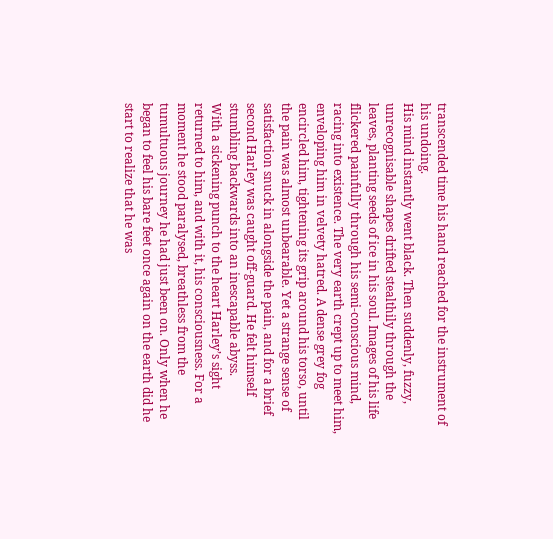transcended time his hand reached for the instrument of his undoing.
His mind instantly went black. Then suddenly, fuzzy, unrecognisable shapes drifted stealthily through the leaves, planting seeds of ice in his soul. Images of his life flickered painfully through his semi-conscious mind, racing into existence. The very earth crept up to meet him, enveloping him in velvety hatred. A dense grey fog encircled him, tightening its grip around his torso, until the pain was almost unbearable. Yet a strange sense of satisfaction snuck in alongside the pain, and for a brief second Harley was caught off-guard. He felt himself stumbling backwards into an inescapable abyss.
With a sickening punch to the heart Harley’s sight returned to him, and with it, his consciousness. For a moment he stood paralysed, breathless from the tumultuous journey he had just been on. Only when he began to feel his bare feet once again on the earth did he start to realize that he was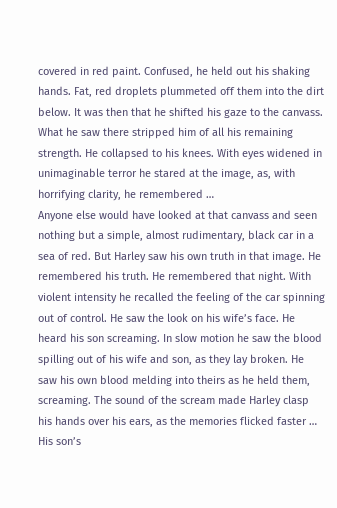covered in red paint. Confused, he held out his shaking hands. Fat, red droplets plummeted off them into the dirt below. It was then that he shifted his gaze to the canvass.
What he saw there stripped him of all his remaining strength. He collapsed to his knees. With eyes widened in unimaginable terror he stared at the image, as, with horrifying clarity, he remembered …
Anyone else would have looked at that canvass and seen nothing but a simple, almost rudimentary, black car in a sea of red. But Harley saw his own truth in that image. He remembered his truth. He remembered that night. With violent intensity he recalled the feeling of the car spinning out of control. He saw the look on his wife’s face. He heard his son screaming. In slow motion he saw the blood spilling out of his wife and son, as they lay broken. He saw his own blood melding into theirs as he held them, screaming. The sound of the scream made Harley clasp his hands over his ears, as the memories flicked faster …
His son’s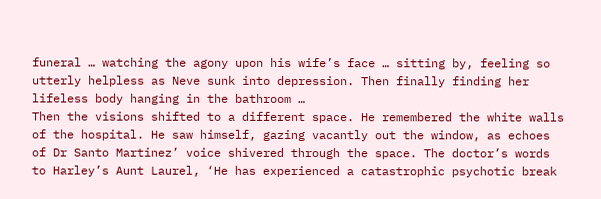funeral … watching the agony upon his wife’s face … sitting by, feeling so utterly helpless as Neve sunk into depression. Then finally finding her lifeless body hanging in the bathroom …
Then the visions shifted to a different space. He remembered the white walls of the hospital. He saw himself, gazing vacantly out the window, as echoes of Dr Santo Martinez’ voice shivered through the space. The doctor’s words to Harley’s Aunt Laurel, ‘He has experienced a catastrophic psychotic break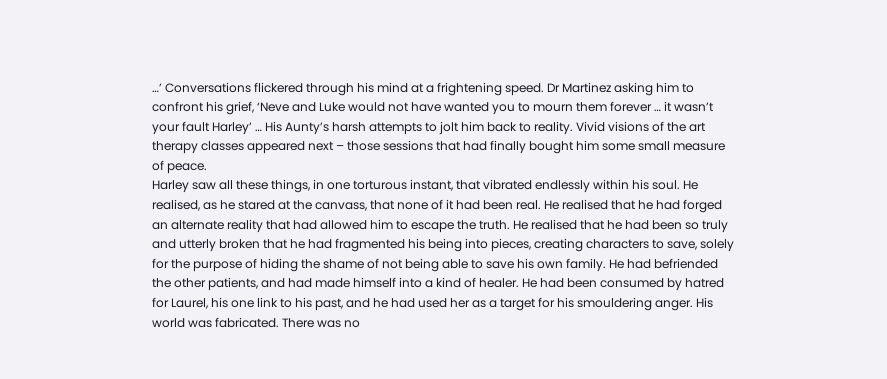…’ Conversations flickered through his mind at a frightening speed. Dr Martinez asking him to confront his grief, ‘Neve and Luke would not have wanted you to mourn them forever … it wasn’t your fault Harley’ … His Aunty’s harsh attempts to jolt him back to reality. Vivid visions of the art therapy classes appeared next – those sessions that had finally bought him some small measure of peace.
Harley saw all these things, in one torturous instant, that vibrated endlessly within his soul. He realised, as he stared at the canvass, that none of it had been real. He realised that he had forged an alternate reality that had allowed him to escape the truth. He realised that he had been so truly and utterly broken that he had fragmented his being into pieces, creating characters to save, solely for the purpose of hiding the shame of not being able to save his own family. He had befriended the other patients, and had made himself into a kind of healer. He had been consumed by hatred for Laurel, his one link to his past, and he had used her as a target for his smouldering anger. His world was fabricated. There was no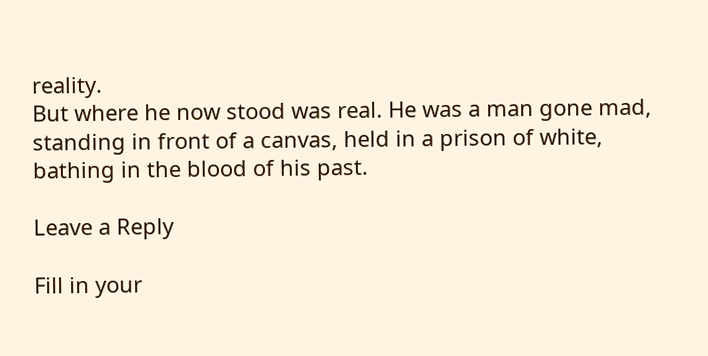reality.
But where he now stood was real. He was a man gone mad, standing in front of a canvas, held in a prison of white, bathing in the blood of his past.

Leave a Reply

Fill in your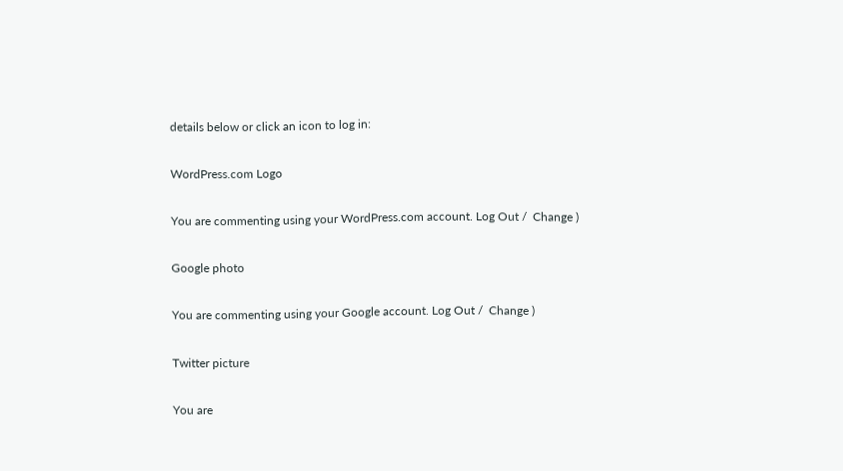details below or click an icon to log in:

WordPress.com Logo

You are commenting using your WordPress.com account. Log Out /  Change )

Google photo

You are commenting using your Google account. Log Out /  Change )

Twitter picture

You are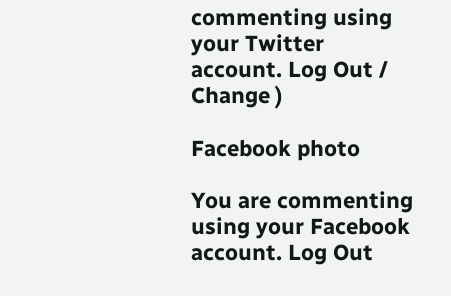commenting using your Twitter account. Log Out /  Change )

Facebook photo

You are commenting using your Facebook account. Log Out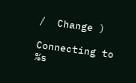/  Change )

Connecting to %s